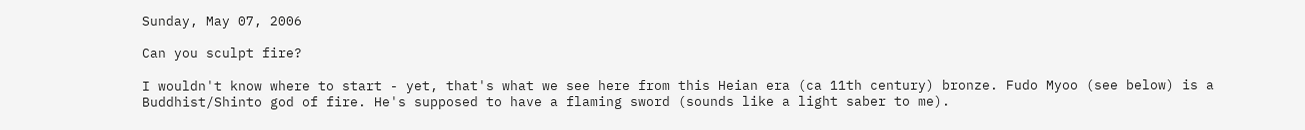Sunday, May 07, 2006

Can you sculpt fire?

I wouldn't know where to start - yet, that's what we see here from this Heian era (ca 11th century) bronze. Fudo Myoo (see below) is a Buddhist/Shinto god of fire. He's supposed to have a flaming sword (sounds like a light saber to me).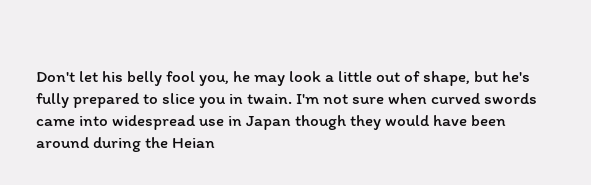Don't let his belly fool you, he may look a little out of shape, but he's fully prepared to slice you in twain. I'm not sure when curved swords came into widespread use in Japan though they would have been around during the Heian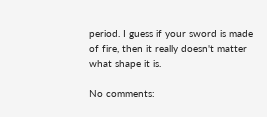period. I guess if your sword is made of fire, then it really doesn't matter what shape it is.

No comments: